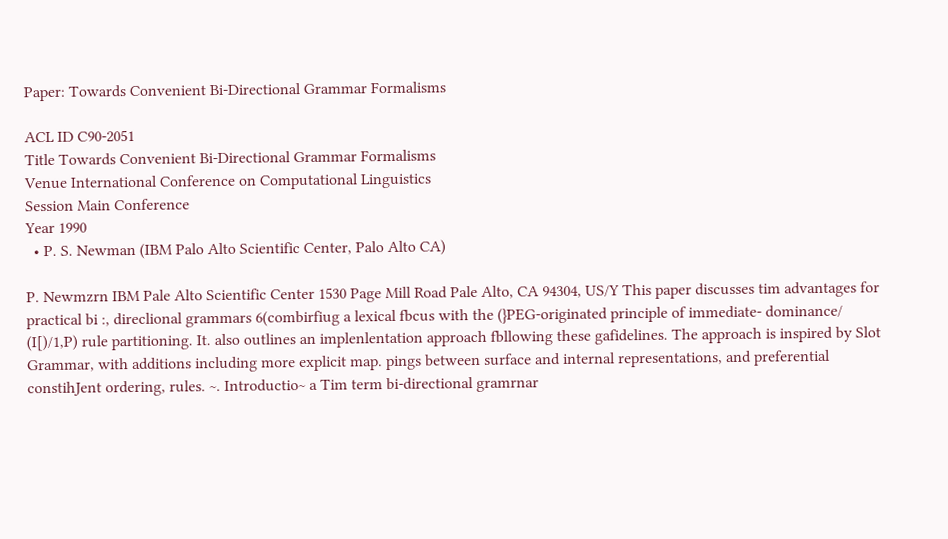Paper: Towards Convenient Bi-Directional Grammar Formalisms

ACL ID C90-2051
Title Towards Convenient Bi-Directional Grammar Formalisms
Venue International Conference on Computational Linguistics
Session Main Conference
Year 1990
  • P. S. Newman (IBM Palo Alto Scientific Center, Palo Alto CA)

P. Newmzrn IBM Pale Alto Scientific Center 1530 Page Mill Road Pale Alto, CA 94304, US/Y This paper discusses tim advantages for practical bi :, direclional grammars 6(combirfiug a lexical fbcus with the (}PEG-originated principle of immediate- dominance/ (I[)/1,P) rule partitioning. It. also outlines an implenlentation approach fbllowing these gafidelines. The approach is inspired by Slot Grammar, with additions including more explicit map. pings between surface and internal representations, and preferential constihJent ordering, rules. ~. Introductio~ a Tim term bi-directional gramrnar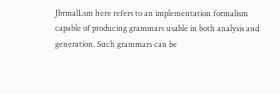JbrmalLsm here refers to an implementation formalism capable of producing grammars usable in both analysis and generation. Such grammars can be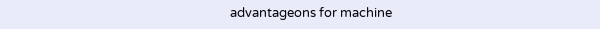advantageons for machine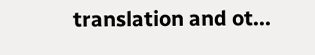translation and ot...